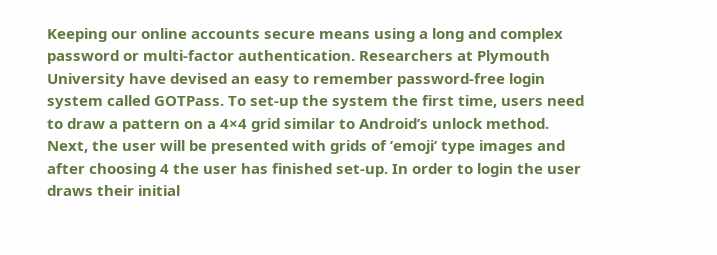Keeping our online accounts secure means using a long and complex password or multi-factor authentication. Researchers at Plymouth University have devised an easy to remember password-free login system called GOTPass. To set-up the system the first time, users need to draw a pattern on a 4×4 grid similar to Android’s unlock method. Next, the user will be presented with grids of ’emoji’ type images and after choosing 4 the user has finished set-up. In order to login the user draws their initial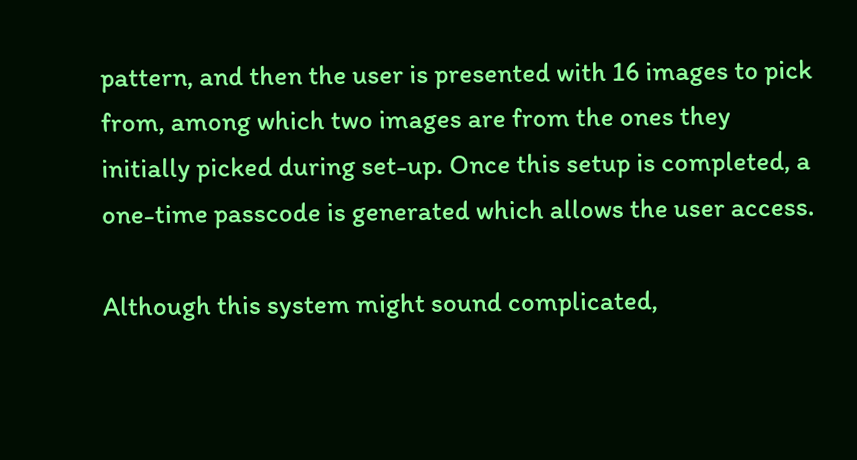pattern, and then the user is presented with 16 images to pick from, among which two images are from the ones they initially picked during set-up. Once this setup is completed, a one-time passcode is generated which allows the user access.

Although this system might sound complicated,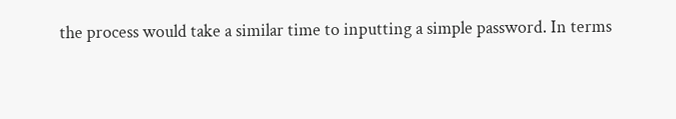the process would take a similar time to inputting a simple password. In terms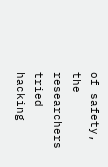of safety, the researchers tried hacking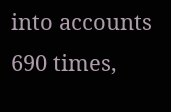into accounts 690 times,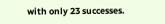with only 23 successes.